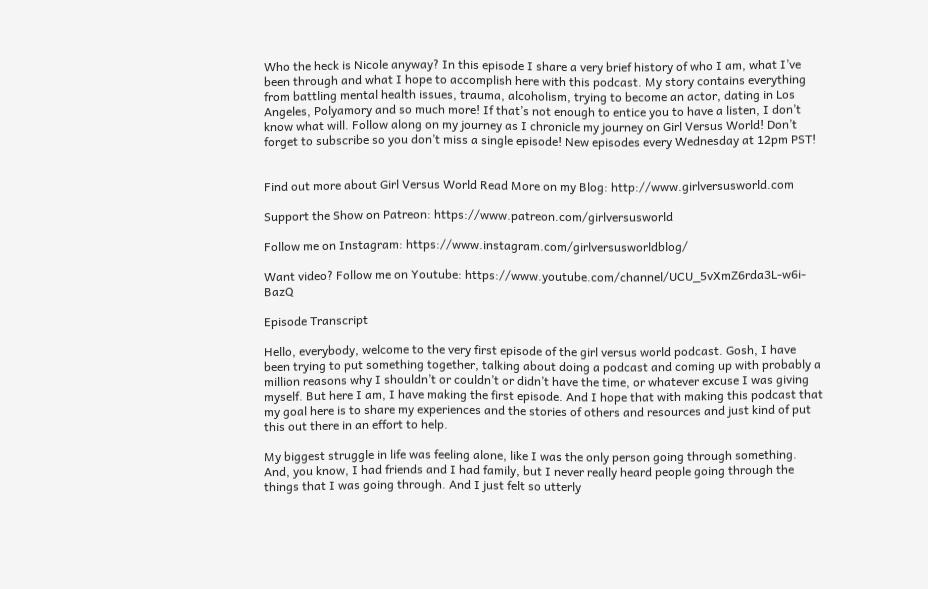Who the heck is Nicole anyway? In this episode I share a very brief history of who I am, what I’ve been through and what I hope to accomplish here with this podcast. My story contains everything from battling mental health issues, trauma, alcoholism, trying to become an actor, dating in Los Angeles, Polyamory and so much more! If that’s not enough to entice you to have a listen, I don’t know what will. Follow along on my journey as I chronicle my journey on Girl Versus World! Don’t forget to subscribe so you don’t miss a single episode! New episodes every Wednesday at 12pm PST!


Find out more about Girl Versus World Read More on my Blog: http://www.girlversusworld.com

Support the Show on Patreon: https://www.patreon.com/girlversusworld

Follow me on Instagram: https://www.instagram.com/girlversusworldblog/

Want video? Follow me on Youtube: https://www.youtube.com/channel/UCU_5vXmZ6rda3L-w6i-BazQ

Episode Transcript

Hello, everybody, welcome to the very first episode of the girl versus world podcast. Gosh, I have been trying to put something together, talking about doing a podcast and coming up with probably a million reasons why I shouldn’t or couldn’t or didn’t have the time, or whatever excuse I was giving myself. But here I am, I have making the first episode. And I hope that with making this podcast that my goal here is to share my experiences and the stories of others and resources and just kind of put this out there in an effort to help.

My biggest struggle in life was feeling alone, like I was the only person going through something. And, you know, I had friends and I had family, but I never really heard people going through the things that I was going through. And I just felt so utterly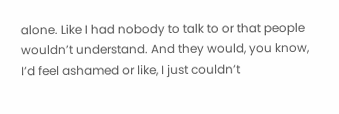alone. Like I had nobody to talk to or that people wouldn’t understand. And they would, you know, I’d feel ashamed or like, I just couldn’t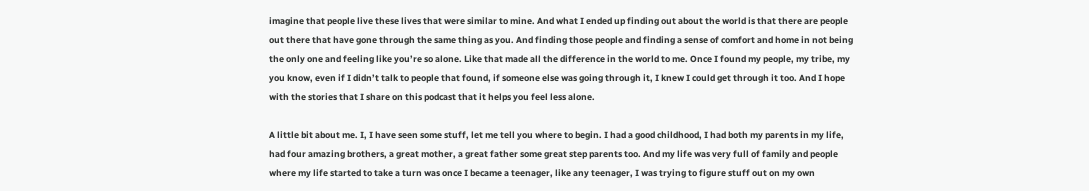imagine that people live these lives that were similar to mine. And what I ended up finding out about the world is that there are people out there that have gone through the same thing as you. And finding those people and finding a sense of comfort and home in not being the only one and feeling like you’re so alone. Like that made all the difference in the world to me. Once I found my people, my tribe, my you know, even if I didn’t talk to people that found, if someone else was going through it, I knew I could get through it too. And I hope with the stories that I share on this podcast that it helps you feel less alone.

A little bit about me. I, I have seen some stuff, let me tell you where to begin. I had a good childhood, I had both my parents in my life, had four amazing brothers, a great mother, a great father some great step parents too. And my life was very full of family and people where my life started to take a turn was once I became a teenager, like any teenager, I was trying to figure stuff out on my own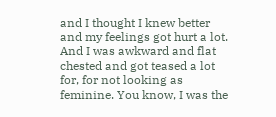and I thought I knew better and my feelings got hurt a lot. And I was awkward and flat chested and got teased a lot for, for not looking as feminine. You know, I was the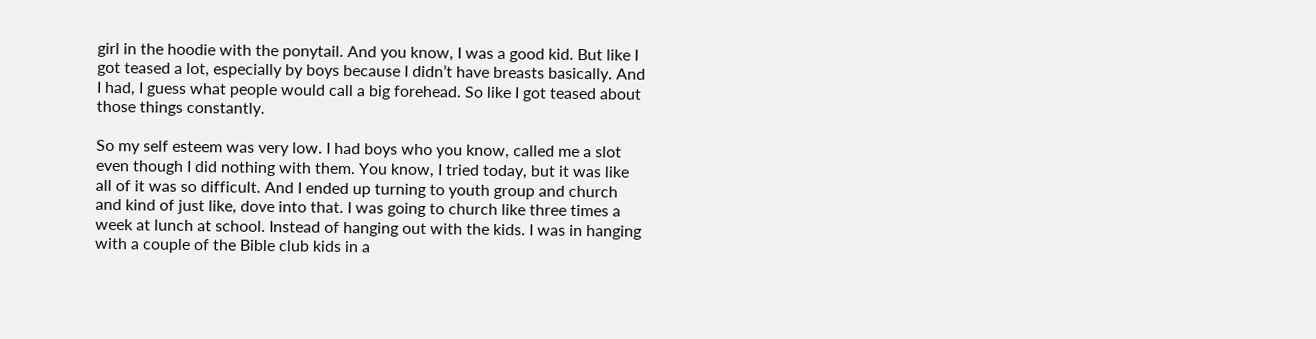girl in the hoodie with the ponytail. And you know, I was a good kid. But like I got teased a lot, especially by boys because I didn’t have breasts basically. And I had, I guess what people would call a big forehead. So like I got teased about those things constantly.

So my self esteem was very low. I had boys who you know, called me a slot even though I did nothing with them. You know, I tried today, but it was like all of it was so difficult. And I ended up turning to youth group and church and kind of just like, dove into that. I was going to church like three times a week at lunch at school. Instead of hanging out with the kids. I was in hanging with a couple of the Bible club kids in a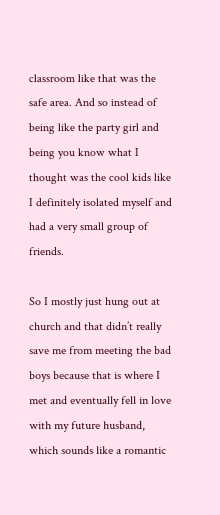classroom like that was the safe area. And so instead of being like the party girl and being you know what I thought was the cool kids like I definitely isolated myself and had a very small group of friends.

So I mostly just hung out at church and that didn’t really save me from meeting the bad boys because that is where I met and eventually fell in love with my future husband, which sounds like a romantic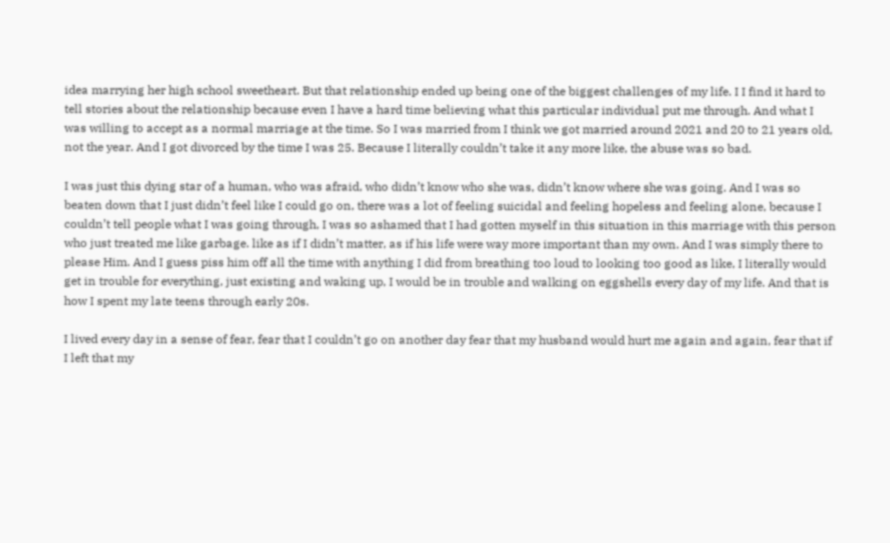idea marrying her high school sweetheart. But that relationship ended up being one of the biggest challenges of my life. I I find it hard to tell stories about the relationship because even I have a hard time believing what this particular individual put me through. And what I was willing to accept as a normal marriage at the time. So I was married from I think we got married around 2021 and 20 to 21 years old, not the year. And I got divorced by the time I was 25. Because I literally couldn’t take it any more like, the abuse was so bad.

I was just this dying star of a human, who was afraid, who didn’t know who she was, didn’t know where she was going. And I was so beaten down that I just didn’t feel like I could go on, there was a lot of feeling suicidal and feeling hopeless and feeling alone, because I couldn’t tell people what I was going through, I was so ashamed that I had gotten myself in this situation in this marriage with this person who just treated me like garbage. like as if I didn’t matter, as if his life were way more important than my own. And I was simply there to please Him. And I guess piss him off all the time with anything I did from breathing too loud to looking too good as like, I literally would get in trouble for everything, just existing and waking up, I would be in trouble and walking on eggshells every day of my life. And that is how I spent my late teens through early 20s.

I lived every day in a sense of fear, fear that I couldn’t go on another day fear that my husband would hurt me again and again, fear that if I left that my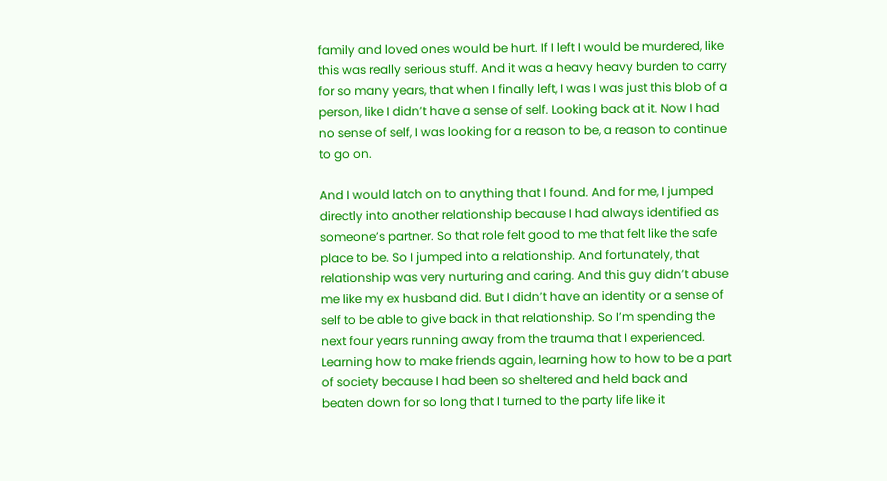family and loved ones would be hurt. If I left I would be murdered, like this was really serious stuff. And it was a heavy heavy burden to carry for so many years, that when I finally left, I was I was just this blob of a person, like I didn’t have a sense of self. Looking back at it. Now I had no sense of self, I was looking for a reason to be, a reason to continue to go on.

And I would latch on to anything that I found. And for me, I jumped directly into another relationship because I had always identified as someone’s partner. So that role felt good to me that felt like the safe place to be. So I jumped into a relationship. And fortunately, that relationship was very nurturing and caring. And this guy didn’t abuse me like my ex husband did. But I didn’t have an identity or a sense of self to be able to give back in that relationship. So I’m spending the next four years running away from the trauma that I experienced. Learning how to make friends again, learning how to how to be a part of society because I had been so sheltered and held back and beaten down for so long that I turned to the party life like it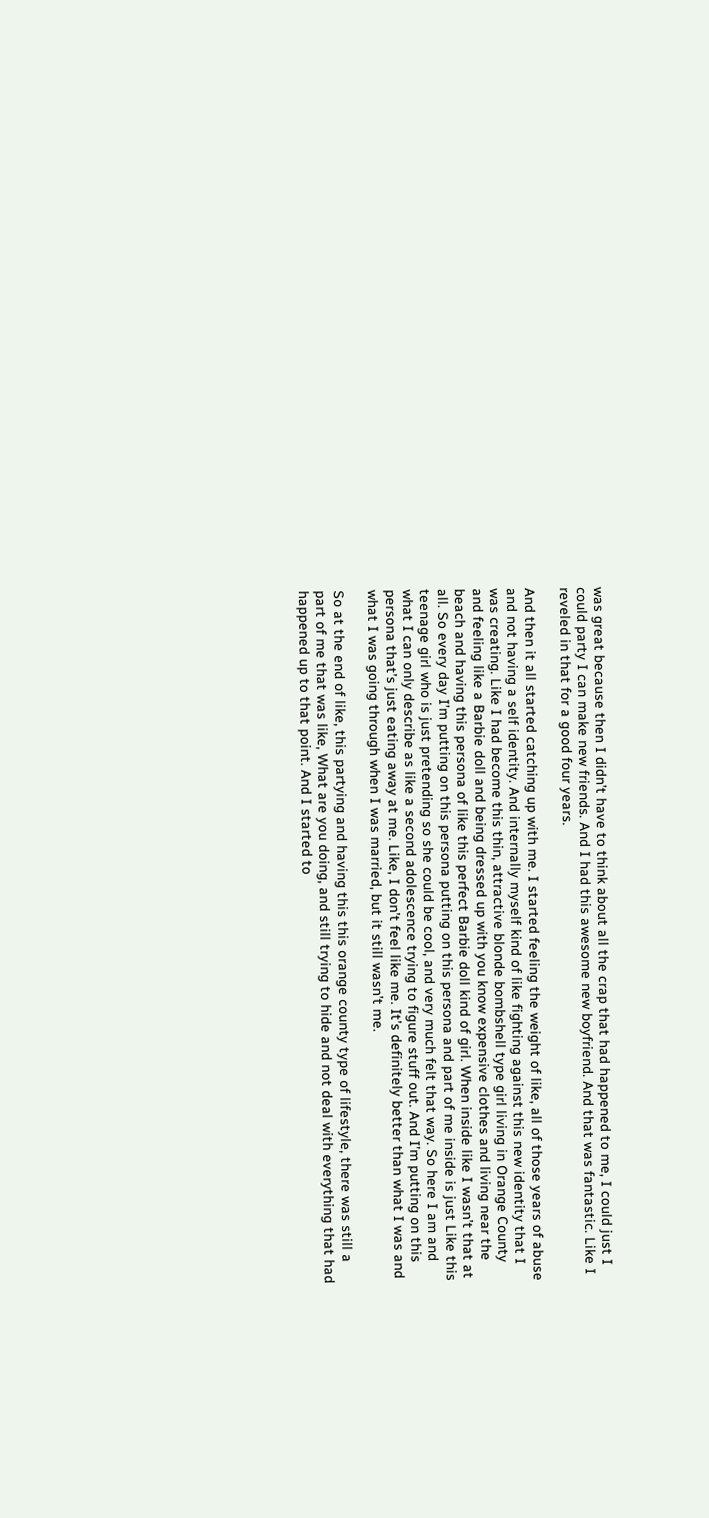was great because then I didn’t have to think about all the crap that had happened to me, I could just I could party I can make new friends. And I had this awesome new boyfriend. And that was fantastic. Like I reveled in that for a good four years.

And then it all started catching up with me. I started feeling the weight of like, all of those years of abuse and not having a self identity. And internally myself kind of like fighting against this new identity that I was creating. Like I had become this thin, attractive blonde bombshell type girl living in Orange County and feeling like a Barbie doll and being dressed up with you know expensive clothes and living near the beach and having this persona of like this perfect Barbie doll kind of girl. When inside like I wasn’t that at all. So every day I’m putting on this persona putting on this persona and part of me inside is just Like this teenage girl who is just pretending so she could be cool, and very much felt that way. So here I am and what I can only describe as like a second adolescence trying to figure stuff out. And I’m putting on this persona that’s just eating away at me. Like, I don’t feel like me. It’s definitely better than what I was and what I was going through when I was married, but it still wasn’t me.

So at the end of like, this partying and having this this orange county type of lifestyle, there was still a part of me that was like, What are you doing, and still trying to hide and not deal with everything that had happened up to that point. And I started to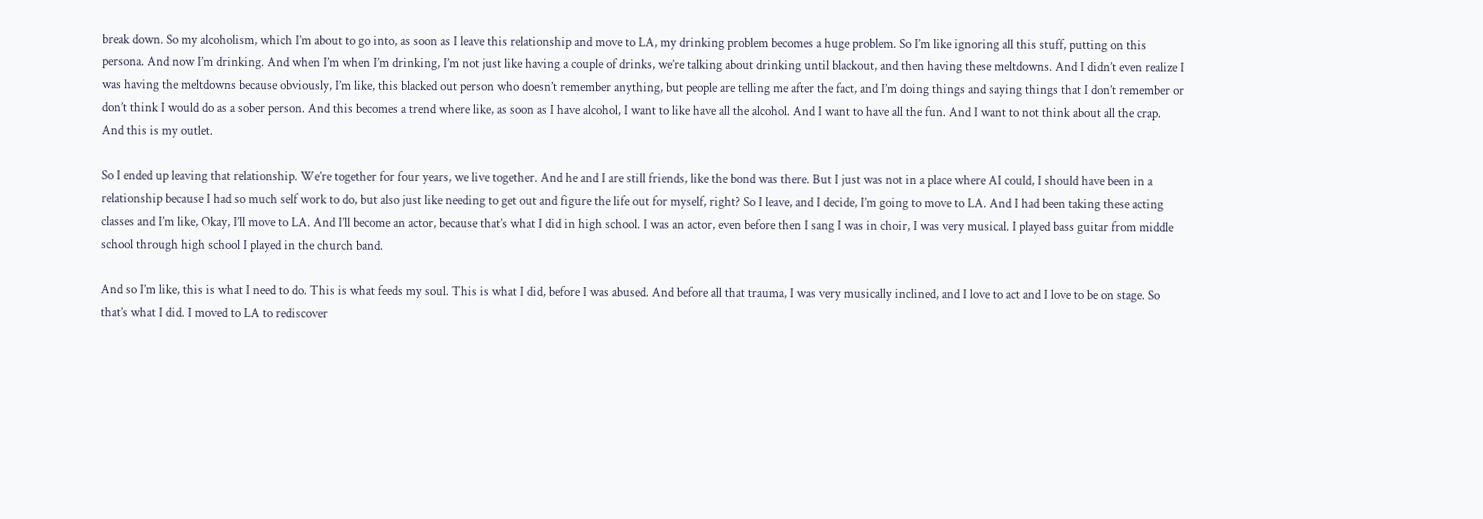break down. So my alcoholism, which I’m about to go into, as soon as I leave this relationship and move to LA, my drinking problem becomes a huge problem. So I’m like ignoring all this stuff, putting on this persona. And now I’m drinking. And when I’m when I’m drinking, I’m not just like having a couple of drinks, we’re talking about drinking until blackout, and then having these meltdowns. And I didn’t even realize I was having the meltdowns because obviously, I’m like, this blacked out person who doesn’t remember anything, but people are telling me after the fact, and I’m doing things and saying things that I don’t remember or don’t think I would do as a sober person. And this becomes a trend where like, as soon as I have alcohol, I want to like have all the alcohol. And I want to have all the fun. And I want to not think about all the crap. And this is my outlet.

So I ended up leaving that relationship. We’re together for four years, we live together. And he and I are still friends, like the bond was there. But I just was not in a place where AI could, I should have been in a relationship because I had so much self work to do, but also just like needing to get out and figure the life out for myself, right? So I leave, and I decide, I’m going to move to LA. And I had been taking these acting classes and I’m like, Okay, I’ll move to LA. And I’ll become an actor, because that’s what I did in high school. I was an actor, even before then I sang I was in choir, I was very musical. I played bass guitar from middle school through high school I played in the church band.

And so I’m like, this is what I need to do. This is what feeds my soul. This is what I did, before I was abused. And before all that trauma, I was very musically inclined, and I love to act and I love to be on stage. So that’s what I did. I moved to LA to rediscover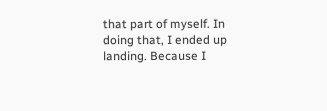that part of myself. In doing that, I ended up landing. Because I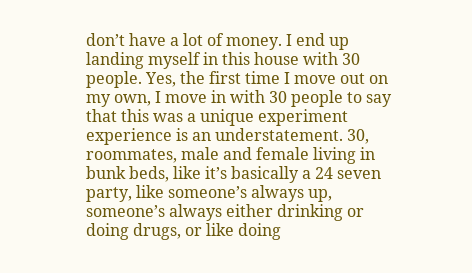don’t have a lot of money. I end up landing myself in this house with 30 people. Yes, the first time I move out on my own, I move in with 30 people to say that this was a unique experiment experience is an understatement. 30, roommates, male and female living in bunk beds, like it’s basically a 24 seven party, like someone’s always up, someone’s always either drinking or doing drugs, or like doing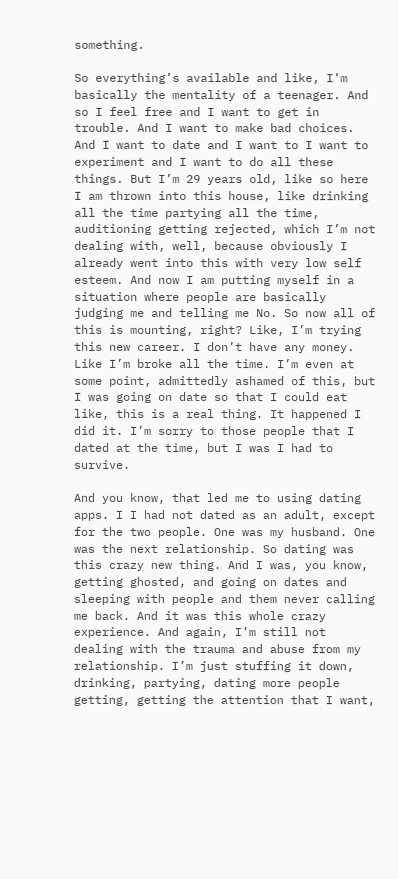something.

So everything’s available and like, I’m basically the mentality of a teenager. And so I feel free and I want to get in trouble. And I want to make bad choices. And I want to date and I want to I want to experiment and I want to do all these things. But I’m 29 years old, like so here I am thrown into this house, like drinking all the time partying all the time, auditioning getting rejected, which I’m not dealing with, well, because obviously I already went into this with very low self esteem. And now I am putting myself in a situation where people are basically judging me and telling me No. So now all of this is mounting, right? Like, I’m trying this new career. I don’t have any money. Like I’m broke all the time. I’m even at some point, admittedly ashamed of this, but I was going on date so that I could eat like, this is a real thing. It happened I did it. I’m sorry to those people that I dated at the time, but I was I had to survive.

And you know, that led me to using dating apps. I I had not dated as an adult, except for the two people. One was my husband. One was the next relationship. So dating was this crazy new thing. And I was, you know, getting ghosted, and going on dates and sleeping with people and them never calling me back. And it was this whole crazy experience. And again, I’m still not dealing with the trauma and abuse from my relationship. I’m just stuffing it down, drinking, partying, dating more people getting, getting the attention that I want,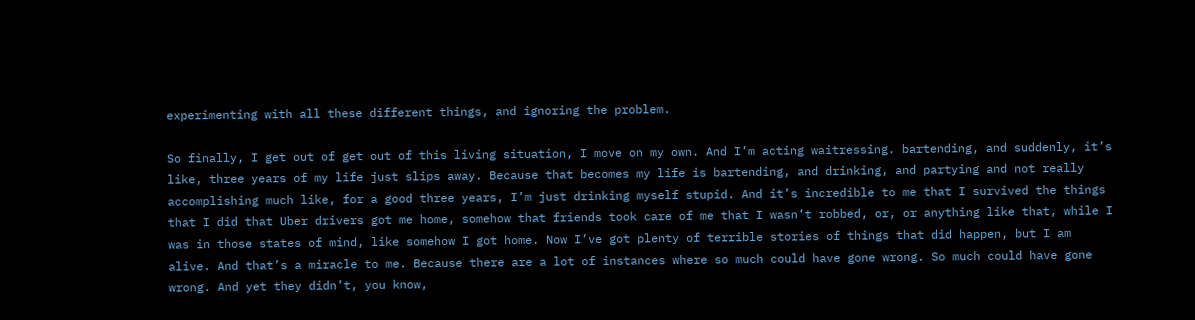experimenting with all these different things, and ignoring the problem.

So finally, I get out of get out of this living situation, I move on my own. And I’m acting waitressing. bartending, and suddenly, it’s like, three years of my life just slips away. Because that becomes my life is bartending, and drinking, and partying and not really accomplishing much like, for a good three years, I’m just drinking myself stupid. And it’s incredible to me that I survived the things that I did that Uber drivers got me home, somehow that friends took care of me that I wasn’t robbed, or, or anything like that, while I was in those states of mind, like somehow I got home. Now I’ve got plenty of terrible stories of things that did happen, but I am alive. And that’s a miracle to me. Because there are a lot of instances where so much could have gone wrong. So much could have gone wrong. And yet they didn’t, you know,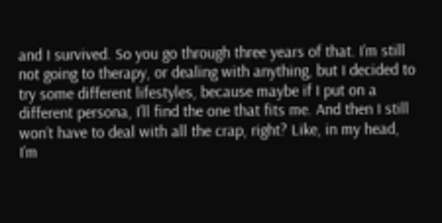and I survived. So you go through three years of that. I’m still not going to therapy, or dealing with anything, but I decided to try some different lifestyles, because maybe if I put on a different persona, I’ll find the one that fits me. And then I still won’t have to deal with all the crap, right? Like, in my head, I’m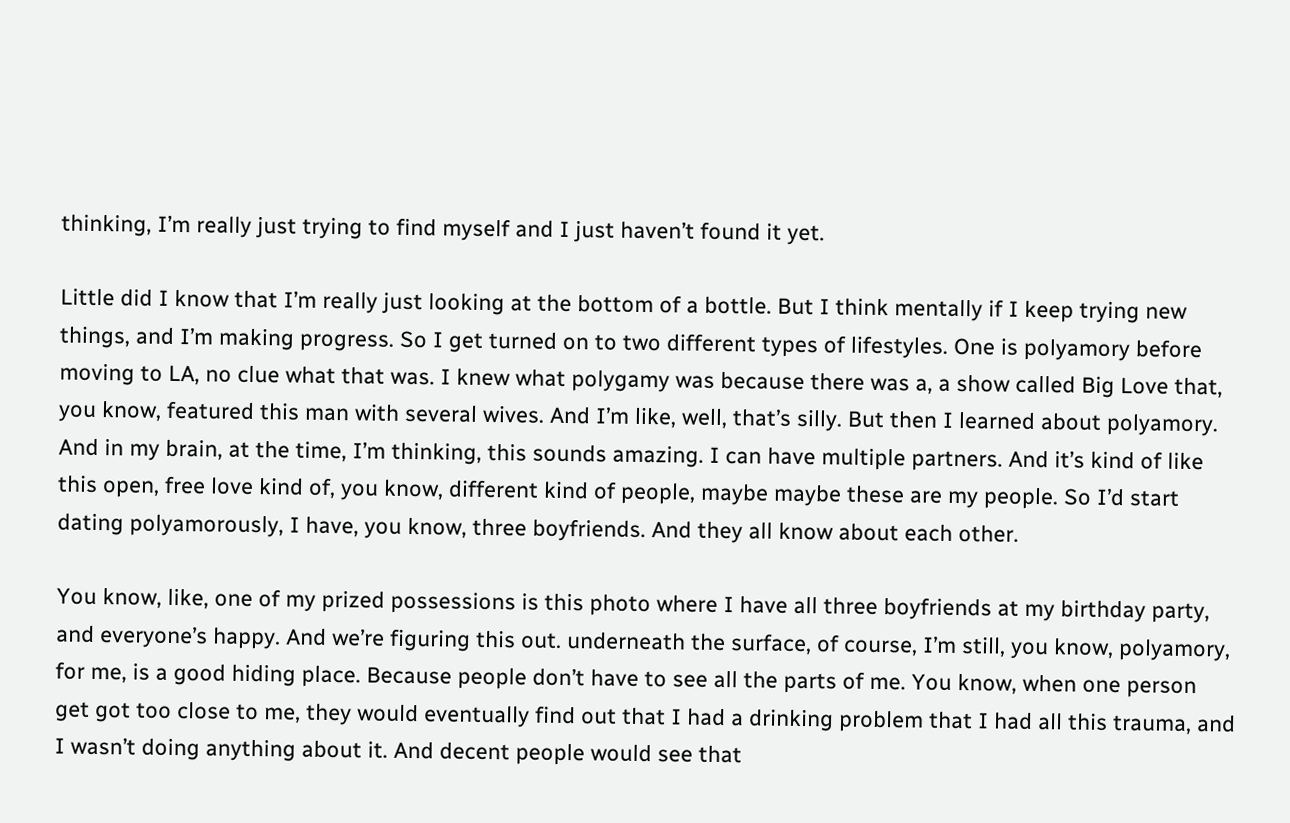thinking, I’m really just trying to find myself and I just haven’t found it yet.

Little did I know that I’m really just looking at the bottom of a bottle. But I think mentally if I keep trying new things, and I’m making progress. So I get turned on to two different types of lifestyles. One is polyamory before moving to LA, no clue what that was. I knew what polygamy was because there was a, a show called Big Love that, you know, featured this man with several wives. And I’m like, well, that’s silly. But then I learned about polyamory. And in my brain, at the time, I’m thinking, this sounds amazing. I can have multiple partners. And it’s kind of like this open, free love kind of, you know, different kind of people, maybe maybe these are my people. So I’d start dating polyamorously, I have, you know, three boyfriends. And they all know about each other.

You know, like, one of my prized possessions is this photo where I have all three boyfriends at my birthday party, and everyone’s happy. And we’re figuring this out. underneath the surface, of course, I’m still, you know, polyamory, for me, is a good hiding place. Because people don’t have to see all the parts of me. You know, when one person get got too close to me, they would eventually find out that I had a drinking problem that I had all this trauma, and I wasn’t doing anything about it. And decent people would see that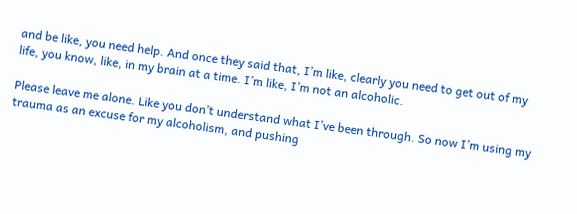and be like, you need help. And once they said that, I’m like, clearly you need to get out of my life, you know, like, in my brain at a time. I’m like, I’m not an alcoholic.

Please leave me alone. Like you don’t understand what I’ve been through. So now I’m using my trauma as an excuse for my alcoholism, and pushing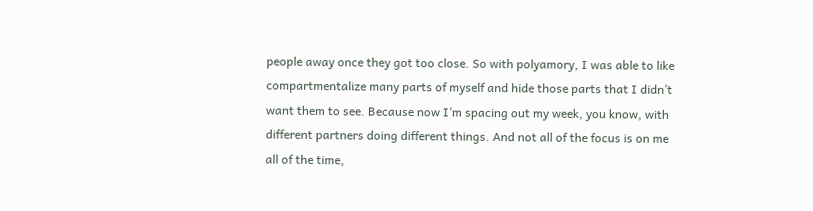people away once they got too close. So with polyamory, I was able to like compartmentalize many parts of myself and hide those parts that I didn’t want them to see. Because now I’m spacing out my week, you know, with different partners doing different things. And not all of the focus is on me all of the time,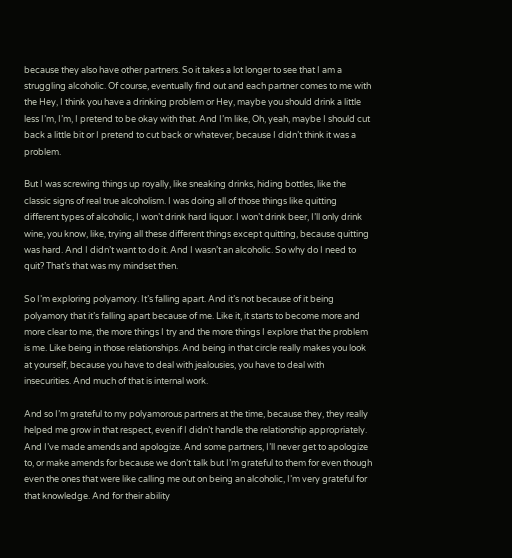because they also have other partners. So it takes a lot longer to see that I am a struggling alcoholic. Of course, eventually find out and each partner comes to me with the Hey, I think you have a drinking problem or Hey, maybe you should drink a little less I’m, I’m, I pretend to be okay with that. And I’m like, Oh, yeah, maybe I should cut back a little bit or I pretend to cut back or whatever, because I didn’t think it was a problem.

But I was screwing things up royally, like sneaking drinks, hiding bottles, like the classic signs of real true alcoholism. I was doing all of those things like quitting different types of alcoholic, I won’t drink hard liquor. I won’t drink beer, I’ll only drink wine, you know, like, trying all these different things except quitting, because quitting was hard. And I didn’t want to do it. And I wasn’t an alcoholic. So why do I need to quit? That’s that was my mindset then.

So I’m exploring polyamory. It’s falling apart. And it’s not because of it being polyamory that it’s falling apart because of me. Like it, it starts to become more and more clear to me, the more things I try and the more things I explore that the problem is me. Like being in those relationships. And being in that circle really makes you look at yourself, because you have to deal with jealousies, you have to deal with insecurities. And much of that is internal work.

And so I’m grateful to my polyamorous partners at the time, because they, they really helped me grow in that respect, even if I didn’t handle the relationship appropriately. And I’ve made amends and apologize. And some partners, I’ll never get to apologize to, or make amends for because we don’t talk but I’m grateful to them for even though even the ones that were like calling me out on being an alcoholic, I’m very grateful for that knowledge. And for their ability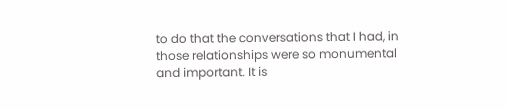to do that the conversations that I had, in those relationships were so monumental and important. It is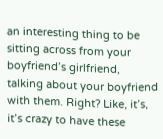an interesting thing to be sitting across from your boyfriend’s girlfriend, talking about your boyfriend with them. Right? Like, it’s, it’s crazy to have these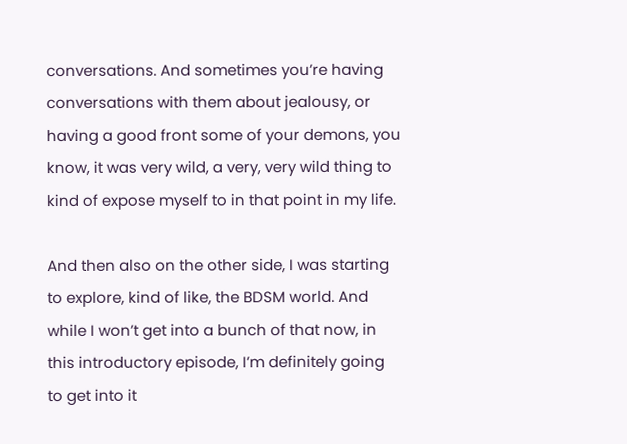conversations. And sometimes you’re having conversations with them about jealousy, or having a good front some of your demons, you know, it was very wild, a very, very wild thing to kind of expose myself to in that point in my life.

And then also on the other side, I was starting to explore, kind of like, the BDSM world. And while I won’t get into a bunch of that now, in this introductory episode, I’m definitely going to get into it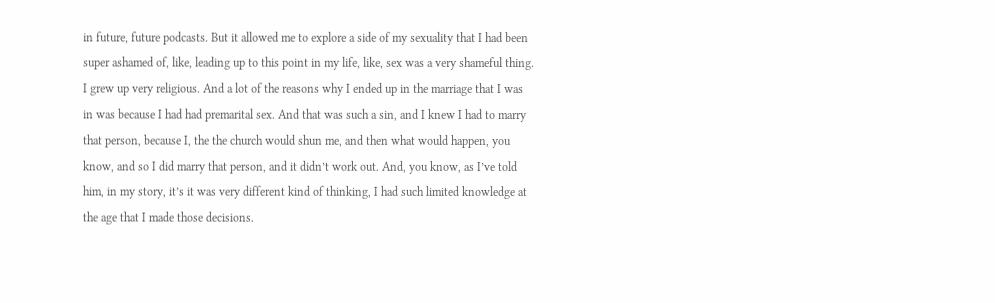in future, future podcasts. But it allowed me to explore a side of my sexuality that I had been super ashamed of, like, leading up to this point in my life, like, sex was a very shameful thing. I grew up very religious. And a lot of the reasons why I ended up in the marriage that I was in was because I had had premarital sex. And that was such a sin, and I knew I had to marry that person, because I, the the church would shun me, and then what would happen, you know, and so I did marry that person, and it didn’t work out. And, you know, as I’ve told him, in my story, it’s it was very different kind of thinking, I had such limited knowledge at the age that I made those decisions.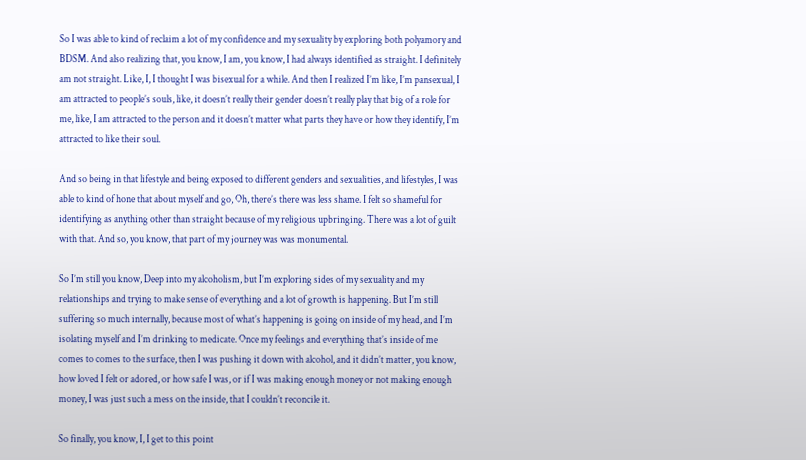So I was able to kind of reclaim a lot of my confidence and my sexuality by exploring both polyamory and BDSM. And also realizing that, you know, I am, you know, I had always identified as straight. I definitely am not straight. Like, I, I thought I was bisexual for a while. And then I realized I’m like, I’m pansexual, I am attracted to people’s souls, like, it doesn’t really their gender doesn’t really play that big of a role for me, like, I am attracted to the person and it doesn’t matter what parts they have or how they identify, I’m attracted to like their soul.

And so being in that lifestyle and being exposed to different genders and sexualities, and lifestyles, I was able to kind of hone that about myself and go, Oh, there’s there was less shame. I felt so shameful for identifying as anything other than straight because of my religious upbringing. There was a lot of guilt with that. And so, you know, that part of my journey was was monumental.

So I’m still you know, Deep into my alcoholism, but I’m exploring sides of my sexuality and my relationships and trying to make sense of everything and a lot of growth is happening. But I’m still suffering so much internally, because most of what’s happening is going on inside of my head, and I’m isolating myself and I’m drinking to medicate. Once my feelings and everything that’s inside of me comes to comes to the surface, then I was pushing it down with alcohol, and it didn’t matter, you know, how loved I felt or adored, or how safe I was, or if I was making enough money or not making enough money, I was just such a mess on the inside, that I couldn’t reconcile it.

So finally, you know, I, I get to this point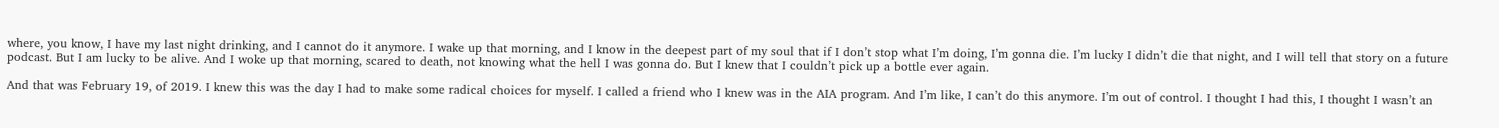where, you know, I have my last night drinking, and I cannot do it anymore. I wake up that morning, and I know in the deepest part of my soul that if I don’t stop what I’m doing, I’m gonna die. I’m lucky I didn’t die that night, and I will tell that story on a future podcast. But I am lucky to be alive. And I woke up that morning, scared to death, not knowing what the hell I was gonna do. But I knew that I couldn’t pick up a bottle ever again.

And that was February 19, of 2019. I knew this was the day I had to make some radical choices for myself. I called a friend who I knew was in the AIA program. And I’m like, I can’t do this anymore. I’m out of control. I thought I had this, I thought I wasn’t an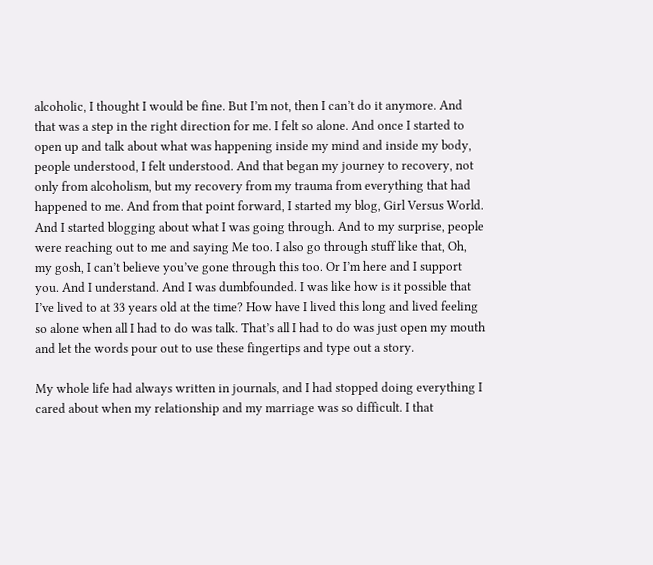alcoholic, I thought I would be fine. But I’m not, then I can’t do it anymore. And that was a step in the right direction for me. I felt so alone. And once I started to open up and talk about what was happening inside my mind and inside my body, people understood, I felt understood. And that began my journey to recovery, not only from alcoholism, but my recovery from my trauma from everything that had happened to me. And from that point forward, I started my blog, Girl Versus World. And I started blogging about what I was going through. And to my surprise, people were reaching out to me and saying Me too. I also go through stuff like that, Oh, my gosh, I can’t believe you’ve gone through this too. Or I’m here and I support you. And I understand. And I was dumbfounded. I was like how is it possible that I’ve lived to at 33 years old at the time? How have I lived this long and lived feeling so alone when all I had to do was talk. That’s all I had to do was just open my mouth and let the words pour out to use these fingertips and type out a story.

My whole life had always written in journals, and I had stopped doing everything I cared about when my relationship and my marriage was so difficult. I that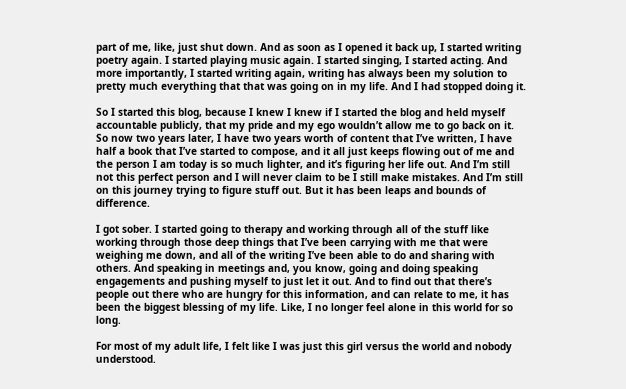part of me, like, just shut down. And as soon as I opened it back up, I started writing poetry again. I started playing music again. I started singing, I started acting. And more importantly, I started writing again, writing has always been my solution to pretty much everything that that was going on in my life. And I had stopped doing it.

So I started this blog, because I knew I knew if I started the blog and held myself accountable publicly, that my pride and my ego wouldn’t allow me to go back on it. So now two years later, I have two years worth of content that I’ve written, I have half a book that I’ve started to compose, and it all just keeps flowing out of me and the person I am today is so much lighter, and it’s figuring her life out. And I’m still not this perfect person and I will never claim to be I still make mistakes. And I’m still on this journey trying to figure stuff out. But it has been leaps and bounds of difference.

I got sober. I started going to therapy and working through all of the stuff like working through those deep things that I’ve been carrying with me that were weighing me down, and all of the writing I’ve been able to do and sharing with others. And speaking in meetings and, you know, going and doing speaking engagements and pushing myself to just let it out. And to find out that there’s people out there who are hungry for this information, and can relate to me, it has been the biggest blessing of my life. Like, I no longer feel alone in this world for so long.

For most of my adult life, I felt like I was just this girl versus the world and nobody understood.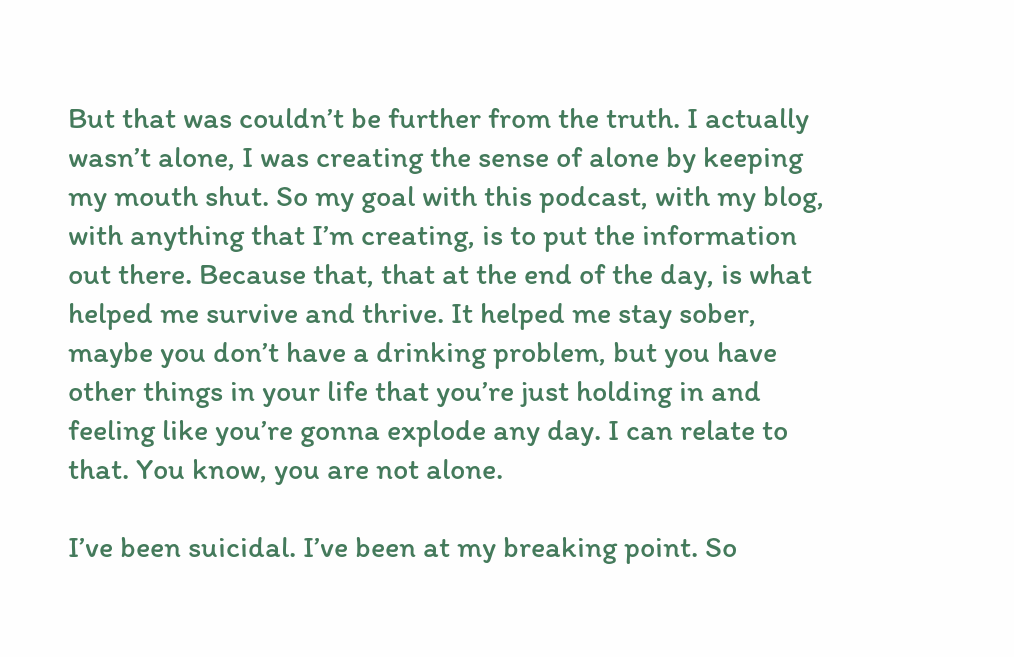But that was couldn’t be further from the truth. I actually wasn’t alone, I was creating the sense of alone by keeping my mouth shut. So my goal with this podcast, with my blog, with anything that I’m creating, is to put the information out there. Because that, that at the end of the day, is what helped me survive and thrive. It helped me stay sober, maybe you don’t have a drinking problem, but you have other things in your life that you’re just holding in and feeling like you’re gonna explode any day. I can relate to that. You know, you are not alone.

I’ve been suicidal. I’ve been at my breaking point. So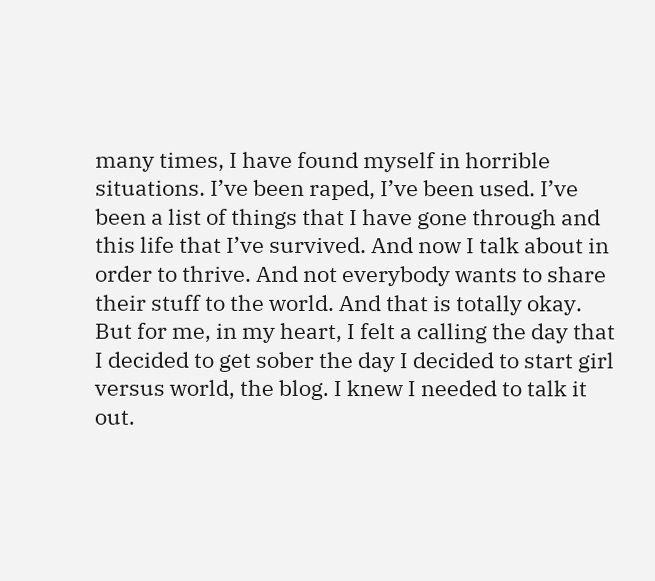many times, I have found myself in horrible situations. I’ve been raped, I’ve been used. I’ve been a list of things that I have gone through and this life that I’ve survived. And now I talk about in order to thrive. And not everybody wants to share their stuff to the world. And that is totally okay. But for me, in my heart, I felt a calling the day that I decided to get sober the day I decided to start girl versus world, the blog. I knew I needed to talk it out.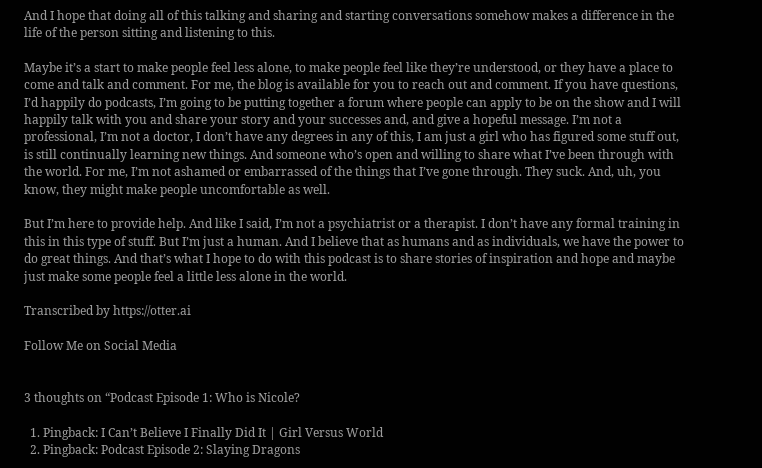And I hope that doing all of this talking and sharing and starting conversations somehow makes a difference in the life of the person sitting and listening to this.

Maybe it’s a start to make people feel less alone, to make people feel like they’re understood, or they have a place to come and talk and comment. For me, the blog is available for you to reach out and comment. If you have questions, I’d happily do podcasts, I’m going to be putting together a forum where people can apply to be on the show and I will happily talk with you and share your story and your successes and, and give a hopeful message. I’m not a professional, I’m not a doctor, I don’t have any degrees in any of this, I am just a girl who has figured some stuff out, is still continually learning new things. And someone who’s open and willing to share what I’ve been through with the world. For me, I’m not ashamed or embarrassed of the things that I’ve gone through. They suck. And, uh, you know, they might make people uncomfortable as well.

But I’m here to provide help. And like I said, I’m not a psychiatrist or a therapist. I don’t have any formal training in this in this type of stuff. But I’m just a human. And I believe that as humans and as individuals, we have the power to do great things. And that’s what I hope to do with this podcast is to share stories of inspiration and hope and maybe just make some people feel a little less alone in the world.

Transcribed by https://otter.ai

Follow Me on Social Media


3 thoughts on “Podcast Episode 1: Who is Nicole?

  1. Pingback: I Can’t Believe I Finally Did It | Girl Versus World
  2. Pingback: Podcast Episode 2: Slaying Dragons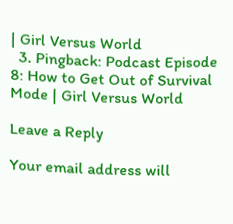| Girl Versus World
  3. Pingback: Podcast Episode 8: How to Get Out of Survival Mode | Girl Versus World

Leave a Reply

Your email address will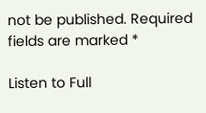not be published. Required fields are marked *

Listen to Full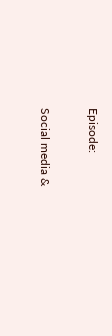Episode:

Social media &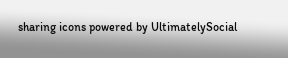sharing icons powered by UltimatelySocial